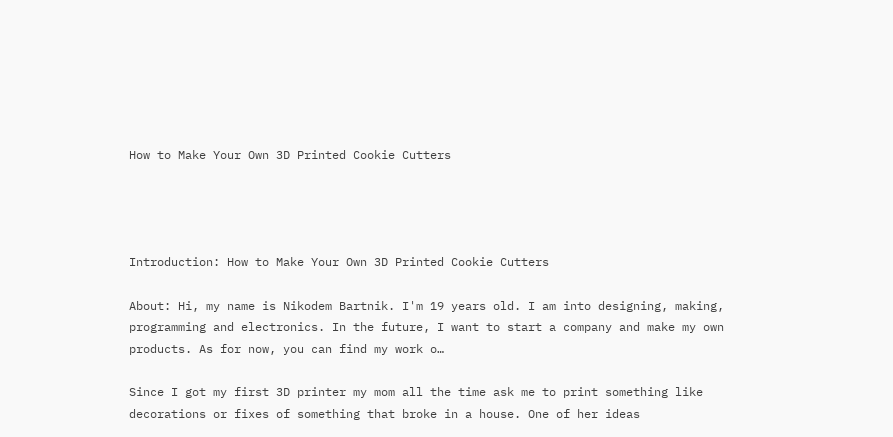How to Make Your Own 3D Printed Cookie Cutters




Introduction: How to Make Your Own 3D Printed Cookie Cutters

About: Hi, my name is Nikodem Bartnik. I'm 19 years old. I am into designing, making, programming and electronics. In the future, I want to start a company and make my own products. As for now, you can find my work o…

Since I got my first 3D printer my mom all the time ask me to print something like decorations or fixes of something that broke in a house. One of her ideas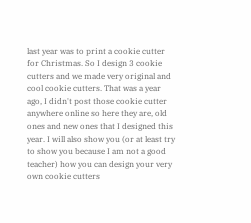last year was to print a cookie cutter for Christmas. So I design 3 cookie cutters and we made very original and cool cookie cutters. That was a year ago, I didn't post those cookie cutter anywhere online so here they are, old ones and new ones that I designed this year. I will also show you (or at least try to show you because I am not a good teacher) how you can design your very own cookie cutters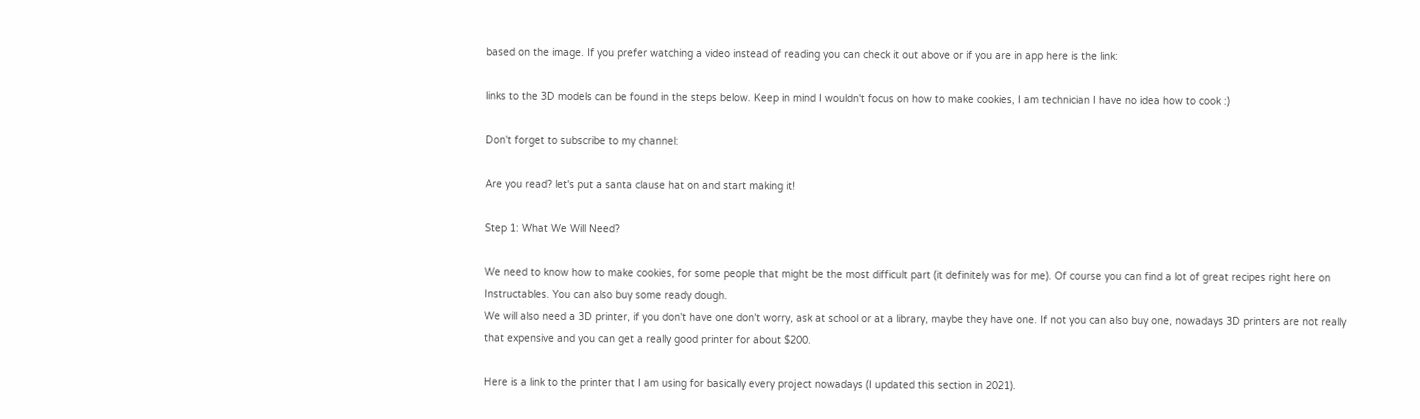based on the image. If you prefer watching a video instead of reading you can check it out above or if you are in app here is the link:

links to the 3D models can be found in the steps below. Keep in mind I wouldn't focus on how to make cookies, I am technician I have no idea how to cook :)

Don't forget to subscribe to my channel:

Are you read? let's put a santa clause hat on and start making it!

Step 1: What We Will Need?

We need to know how to make cookies, for some people that might be the most difficult part (it definitely was for me). Of course you can find a lot of great recipes right here on Instructables. You can also buy some ready dough.
We will also need a 3D printer, if you don't have one don't worry, ask at school or at a library, maybe they have one. If not you can also buy one, nowadays 3D printers are not really that expensive and you can get a really good printer for about $200.

Here is a link to the printer that I am using for basically every project nowadays (I updated this section in 2021).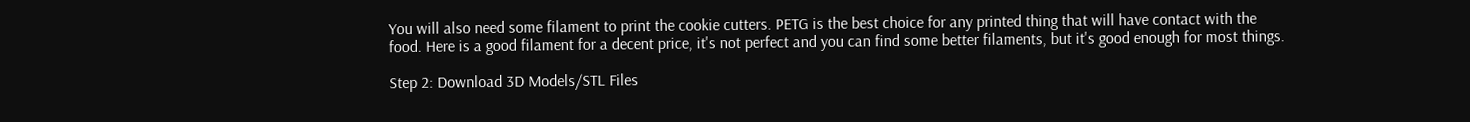You will also need some filament to print the cookie cutters. PETG is the best choice for any printed thing that will have contact with the food. Here is a good filament for a decent price, it's not perfect and you can find some better filaments, but it's good enough for most things.

Step 2: Download 3D Models/STL Files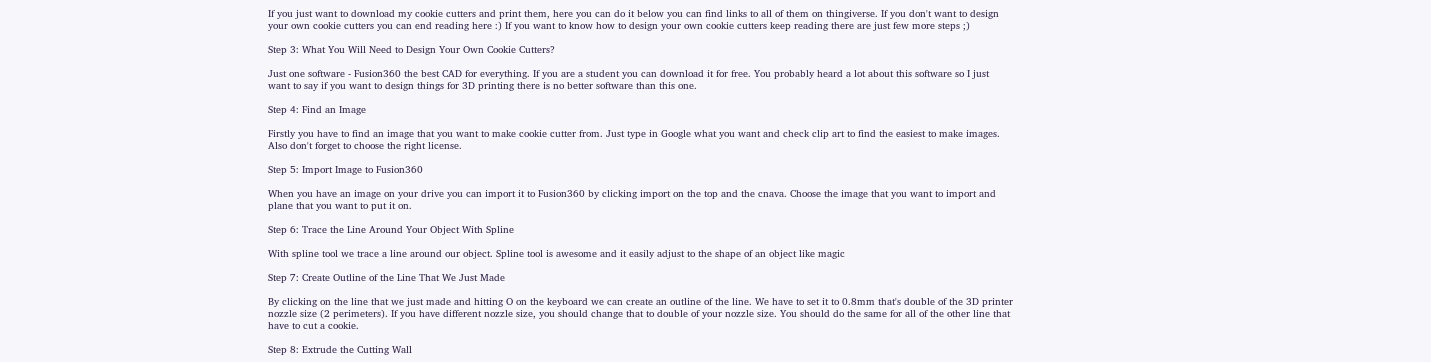If you just want to download my cookie cutters and print them, here you can do it below you can find links to all of them on thingiverse. If you don't want to design your own cookie cutters you can end reading here :) If you want to know how to design your own cookie cutters keep reading there are just few more steps ;)

Step 3: What You Will Need to Design Your Own Cookie Cutters?

Just one software - Fusion360 the best CAD for everything. If you are a student you can download it for free. You probably heard a lot about this software so I just want to say if you want to design things for 3D printing there is no better software than this one.

Step 4: Find an Image

Firstly you have to find an image that you want to make cookie cutter from. Just type in Google what you want and check clip art to find the easiest to make images. Also don't forget to choose the right license.

Step 5: Import Image to Fusion360

When you have an image on your drive you can import it to Fusion360 by clicking import on the top and the cnava. Choose the image that you want to import and plane that you want to put it on.

Step 6: Trace the Line Around Your Object With Spline

With spline tool we trace a line around our object. Spline tool is awesome and it easily adjust to the shape of an object like magic

Step 7: Create Outline of the Line That We Just Made

By clicking on the line that we just made and hitting O on the keyboard we can create an outline of the line. We have to set it to 0.8mm that's double of the 3D printer nozzle size (2 perimeters). If you have different nozzle size, you should change that to double of your nozzle size. You should do the same for all of the other line that have to cut a cookie.

Step 8: Extrude the Cutting Wall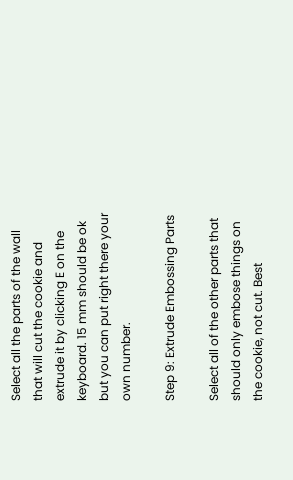Select all the parts of the wall that will cut the cookie and extrude it by clicking E on the keyboard. 15 mm should be ok but you can put right there your own number.

Step 9: Extrude Embossing Parts

Select all of the other parts that should only embose things on the cookie, not cut. Best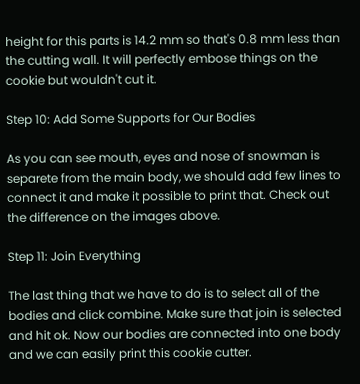height for this parts is 14.2 mm so that's 0.8 mm less than the cutting wall. It will perfectly embose things on the cookie but wouldn't cut it.

Step 10: Add Some Supports for Our Bodies

As you can see mouth, eyes and nose of snowman is separete from the main body, we should add few lines to connect it and make it possible to print that. Check out the difference on the images above.

Step 11: Join Everything

The last thing that we have to do is to select all of the bodies and click combine. Make sure that join is selected and hit ok. Now our bodies are connected into one body and we can easily print this cookie cutter.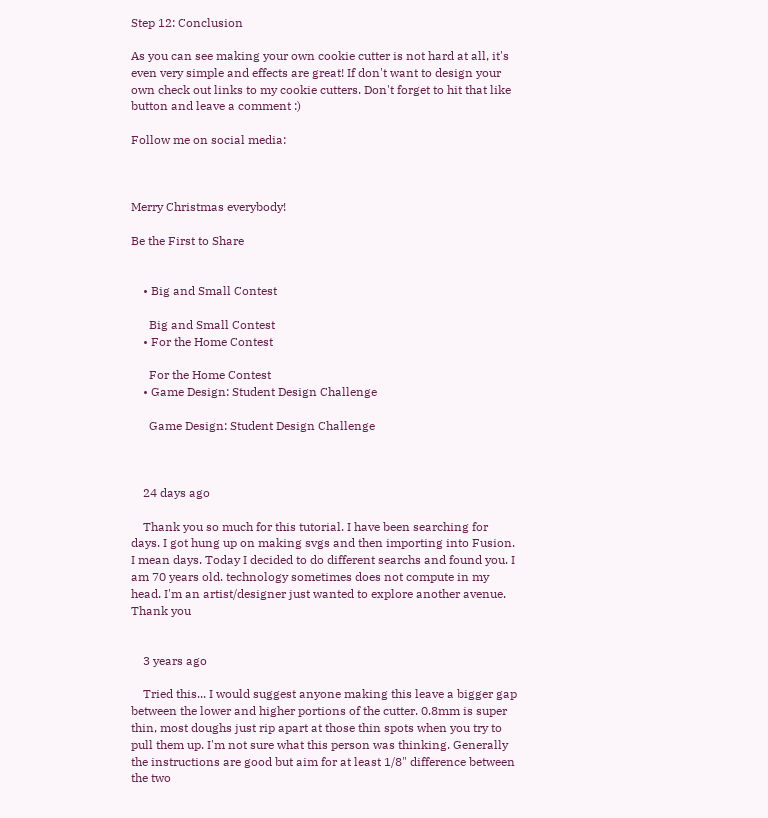Step 12: Conclusion

As you can see making your own cookie cutter is not hard at all, it's even very simple and effects are great! If don't want to design your own check out links to my cookie cutters. Don't forget to hit that like button and leave a comment :)

Follow me on social media:



Merry Christmas everybody!

Be the First to Share


    • Big and Small Contest

      Big and Small Contest
    • For the Home Contest

      For the Home Contest
    • Game Design: Student Design Challenge

      Game Design: Student Design Challenge



    24 days ago

    Thank you so much for this tutorial. I have been searching for days. I got hung up on making svgs and then importing into Fusion. I mean days. Today I decided to do different searchs and found you. I am 70 years old. technology sometimes does not compute in my head. I'm an artist/designer just wanted to explore another avenue. Thank you


    3 years ago

    Tried this... I would suggest anyone making this leave a bigger gap between the lower and higher portions of the cutter. 0.8mm is super thin, most doughs just rip apart at those thin spots when you try to pull them up. I'm not sure what this person was thinking. Generally the instructions are good but aim for at least 1/8" difference between the two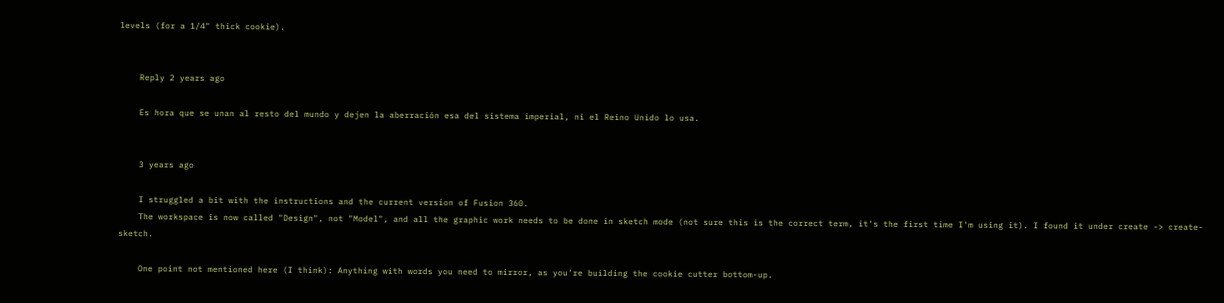levels (for a 1/4" thick cookie).


    Reply 2 years ago

    Es hora que se unan al resto del mundo y dejen la aberración esa del sistema imperial, ni el Reino Unido lo usa.


    3 years ago

    I struggled a bit with the instructions and the current version of Fusion 360.
    The workspace is now called "Design", not "Model", and all the graphic work needs to be done in sketch mode (not sure this is the correct term, it's the first time I'm using it). I found it under create -> create-sketch.

    One point not mentioned here (I think): Anything with words you need to mirror, as you're building the cookie cutter bottom-up.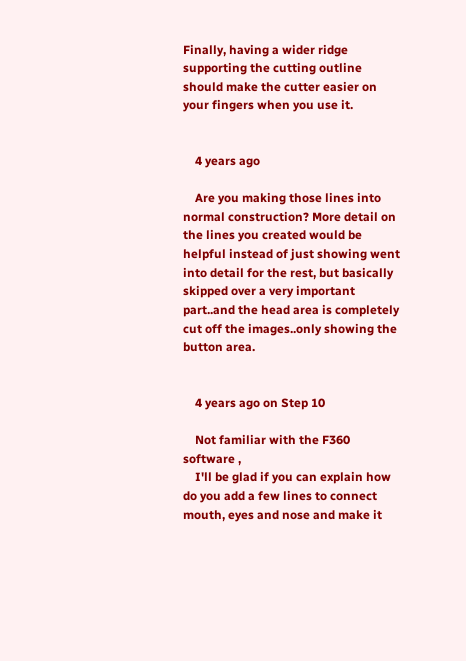Finally, having a wider ridge supporting the cutting outline should make the cutter easier on your fingers when you use it.


    4 years ago

    Are you making those lines into normal construction? More detail on the lines you created would be helpful instead of just showing went into detail for the rest, but basically skipped over a very important part..and the head area is completely cut off the images..only showing the button area.


    4 years ago on Step 10

    Not familiar with the F360 software ,
    I'll be glad if you can explain how do you add a few lines to connect mouth, eyes and nose and make it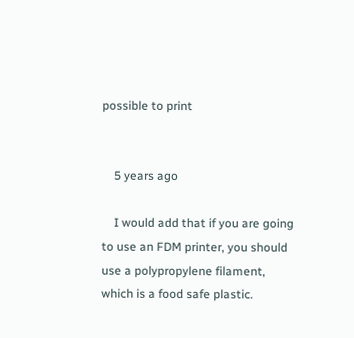possible to print


    5 years ago

    I would add that if you are going to use an FDM printer, you should use a polypropylene filament, which is a food safe plastic.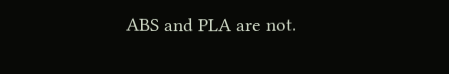ABS and PLA are not.